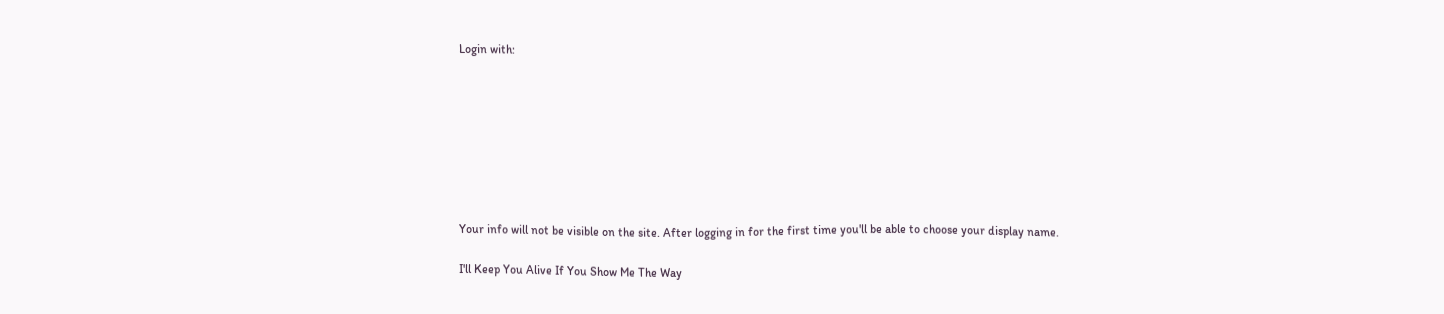Login with:








Your info will not be visible on the site. After logging in for the first time you'll be able to choose your display name.

I'll Keep You Alive If You Show Me The Way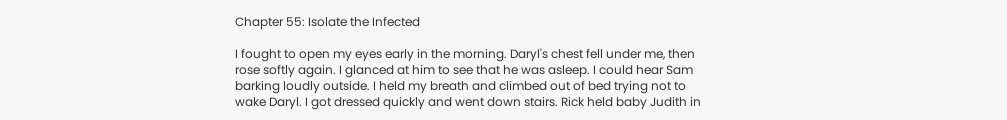Chapter 55: Isolate the Infected

I fought to open my eyes early in the morning. Daryl's chest fell under me, then rose softly again. I glanced at him to see that he was asleep. I could hear Sam barking loudly outside. I held my breath and climbed out of bed trying not to wake Daryl. I got dressed quickly and went down stairs. Rick held baby Judith in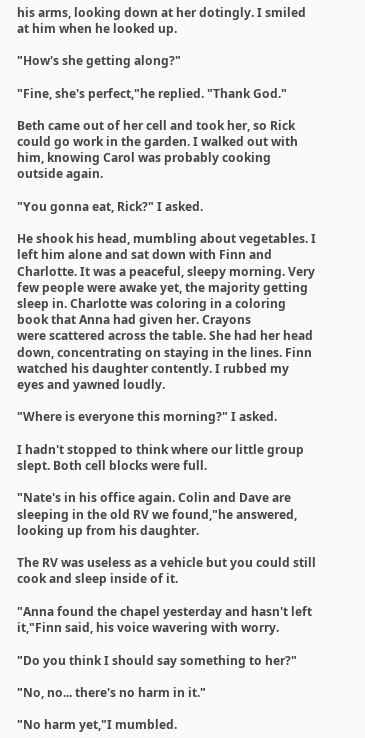his arms, looking down at her dotingly. I smiled at him when he looked up.

"How's she getting along?"

"Fine, she's perfect,"he replied. "Thank God."

Beth came out of her cell and took her, so Rick could go work in the garden. I walked out with him, knowing Carol was probably cooking outside again.

"You gonna eat, Rick?" I asked.

He shook his head, mumbling about vegetables. I left him alone and sat down with Finn and Charlotte. It was a peaceful, sleepy morning. Very few people were awake yet, the majority getting sleep in. Charlotte was coloring in a coloring book that Anna had given her. Crayons
were scattered across the table. She had her head down, concentrating on staying in the lines. Finn watched his daughter contently. I rubbed my eyes and yawned loudly.

"Where is everyone this morning?" I asked.

I hadn't stopped to think where our little group slept. Both cell blocks were full.

"Nate's in his office again. Colin and Dave are sleeping in the old RV we found,"he answered, looking up from his daughter.

The RV was useless as a vehicle but you could still cook and sleep inside of it.

"Anna found the chapel yesterday and hasn't left it,"Finn said, his voice wavering with worry.

"Do you think I should say something to her?"

"No, no... there's no harm in it."

"No harm yet,"I mumbled.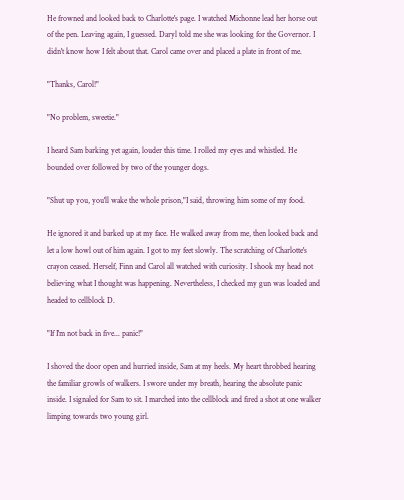He frowned and looked back to Charlotte's page. I watched Michonne lead her horse out of the pen. Leaving again, I guessed. Daryl told me she was looking for the Governor. I didn't know how I felt about that. Carol came over and placed a plate in front of me.

"Thanks, Carol!"

"No problem, sweetie."

I heard Sam barking yet again, louder this time. I rolled my eyes and whistled. He bounded over followed by two of the younger dogs.

"Shut up you, you'll wake the whole prison,"I said, throwing him some of my food.

He ignored it and barked up at my face. He walked away from me, then looked back and let a low howl out of him again. I got to my feet slowly. The scratching of Charlotte's crayon ceased. Herself, Finn and Carol all watched with curiosity. I shook my head not believing what I thought was happening. Nevertheless, I checked my gun was loaded and headed to cellblock D.

"If I'm not back in five... panic!"

I shoved the door open and hurried inside, Sam at my heels. My heart throbbed hearing the familiar growls of walkers. I swore under my breath, hearing the absolute panic inside. I signaled for Sam to sit. I marched into the cellblock and fired a shot at one walker limping towards two young girl.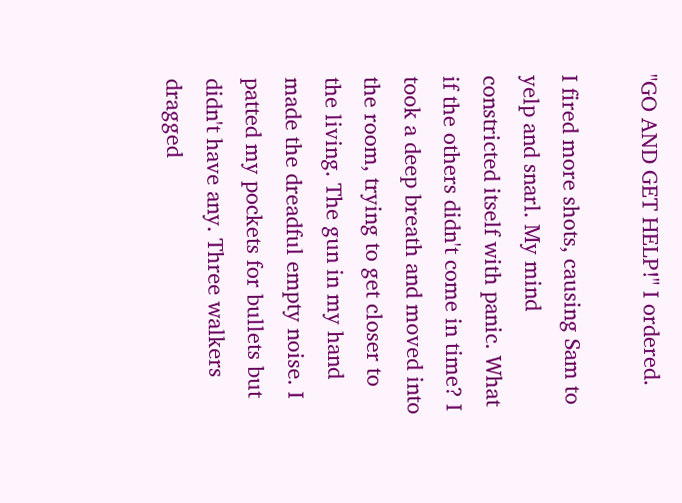"GO AND GET HELP!" I ordered.

I fired more shots, causing Sam to yelp and snarl. My mind constricted itself with panic. What if the others didn't come in time? I took a deep breath and moved into the room, trying to get closer to the living. The gun in my hand made the dreadful empty noise. I patted my pockets for bullets but didn't have any. Three walkers dragged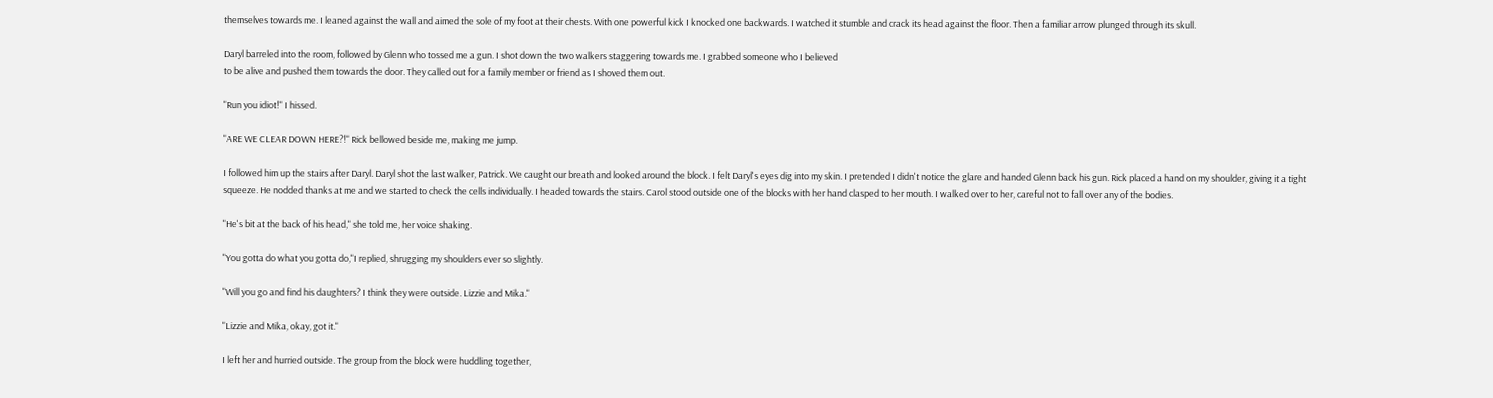themselves towards me. I leaned against the wall and aimed the sole of my foot at their chests. With one powerful kick I knocked one backwards. I watched it stumble and crack its head against the floor. Then a familiar arrow plunged through its skull.

Daryl barreled into the room, followed by Glenn who tossed me a gun. I shot down the two walkers staggering towards me. I grabbed someone who I believed
to be alive and pushed them towards the door. They called out for a family member or friend as I shoved them out.

"Run you idiot!" I hissed.

"ARE WE CLEAR DOWN HERE?!" Rick bellowed beside me, making me jump.

I followed him up the stairs after Daryl. Daryl shot the last walker, Patrick. We caught our breath and looked around the block. I felt Daryl's eyes dig into my skin. I pretended I didn't notice the glare and handed Glenn back his gun. Rick placed a hand on my shoulder, giving it a tight squeeze. He nodded thanks at me and we started to check the cells individually. I headed towards the stairs. Carol stood outside one of the blocks with her hand clasped to her mouth. I walked over to her, careful not to fall over any of the bodies.

"He's bit at the back of his head," she told me, her voice shaking.

"You gotta do what you gotta do,"I replied, shrugging my shoulders ever so slightly.

"Will you go and find his daughters? I think they were outside. Lizzie and Mika."

"Lizzie and Mika, okay, got it."

I left her and hurried outside. The group from the block were huddling together,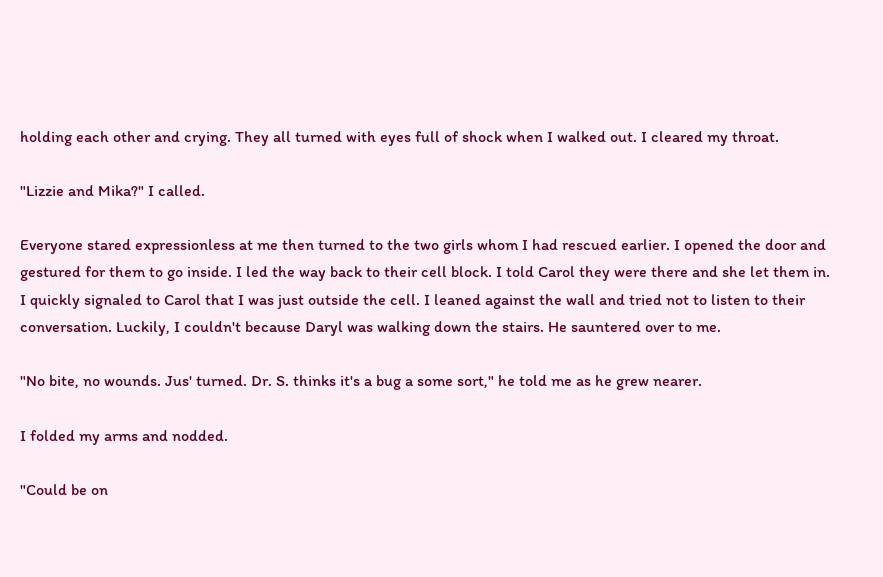holding each other and crying. They all turned with eyes full of shock when I walked out. I cleared my throat.

"Lizzie and Mika?" I called.

Everyone stared expressionless at me then turned to the two girls whom I had rescued earlier. I opened the door and gestured for them to go inside. I led the way back to their cell block. I told Carol they were there and she let them in. I quickly signaled to Carol that I was just outside the cell. I leaned against the wall and tried not to listen to their conversation. Luckily, I couldn't because Daryl was walking down the stairs. He sauntered over to me.

"No bite, no wounds. Jus' turned. Dr. S. thinks it's a bug a some sort," he told me as he grew nearer.

I folded my arms and nodded.

"Could be on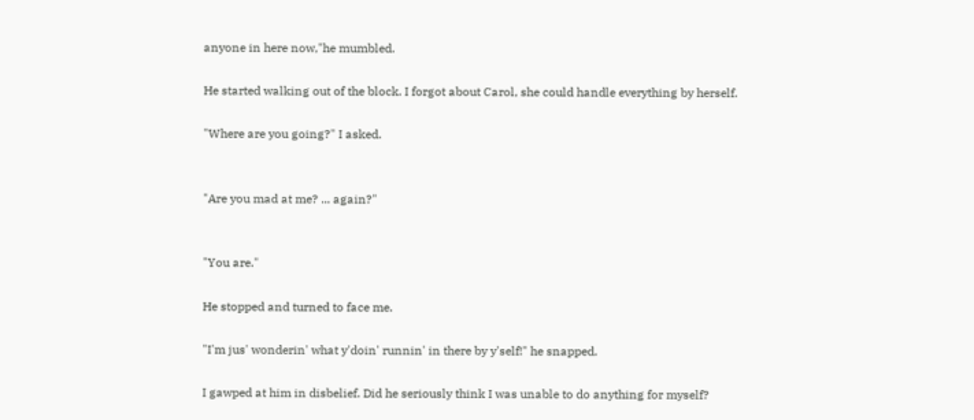anyone in here now,"he mumbled.

He started walking out of the block. I forgot about Carol, she could handle everything by herself.

"Where are you going?" I asked.


"Are you mad at me? ... again?"


"You are."

He stopped and turned to face me.

"I'm jus' wonderin' what y'doin' runnin' in there by y'self!" he snapped.

I gawped at him in disbelief. Did he seriously think I was unable to do anything for myself?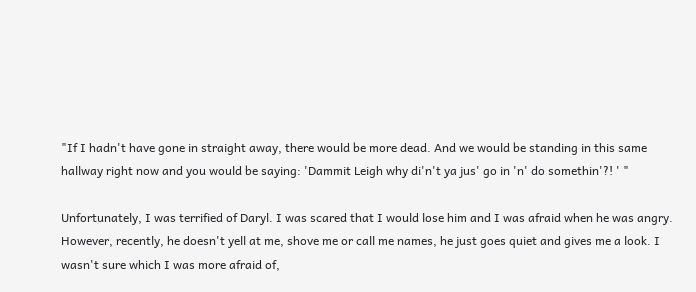"If I hadn't have gone in straight away, there would be more dead. And we would be standing in this same hallway right now and you would be saying: 'Dammit Leigh why di'n't ya jus' go in 'n' do somethin'?! ' "

Unfortunately, I was terrified of Daryl. I was scared that I would lose him and I was afraid when he was angry. However, recently, he doesn't yell at me, shove me or call me names, he just goes quiet and gives me a look. I wasn't sure which I was more afraid of,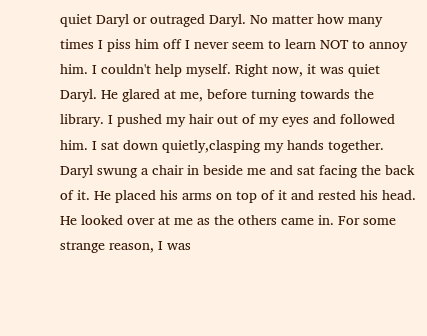quiet Daryl or outraged Daryl. No matter how many times I piss him off I never seem to learn NOT to annoy him. I couldn't help myself. Right now, it was quiet Daryl. He glared at me, before turning towards the library. I pushed my hair out of my eyes and followed him. I sat down quietly,clasping my hands together. Daryl swung a chair in beside me and sat facing the back of it. He placed his arms on top of it and rested his head. He looked over at me as the others came in. For some strange reason, I was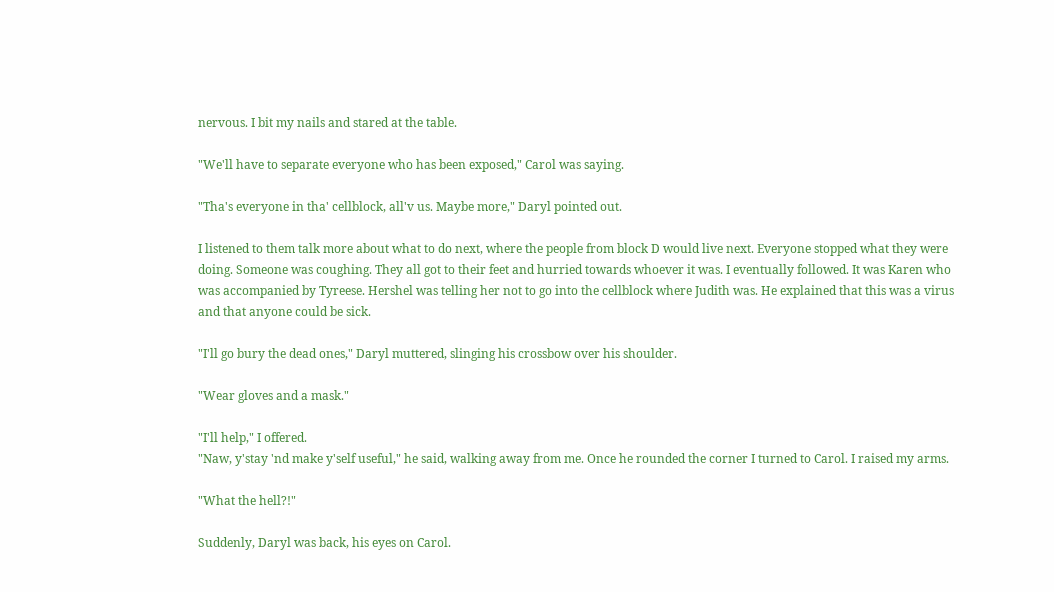nervous. I bit my nails and stared at the table.

"We'll have to separate everyone who has been exposed," Carol was saying.

"Tha's everyone in tha' cellblock, all'v us. Maybe more," Daryl pointed out.

I listened to them talk more about what to do next, where the people from block D would live next. Everyone stopped what they were doing. Someone was coughing. They all got to their feet and hurried towards whoever it was. I eventually followed. It was Karen who was accompanied by Tyreese. Hershel was telling her not to go into the cellblock where Judith was. He explained that this was a virus and that anyone could be sick.

"I'll go bury the dead ones," Daryl muttered, slinging his crossbow over his shoulder.

"Wear gloves and a mask."

"I'll help," I offered.
"Naw, y'stay 'nd make y'self useful," he said, walking away from me. Once he rounded the corner I turned to Carol. I raised my arms.

"What the hell?!"

Suddenly, Daryl was back, his eyes on Carol.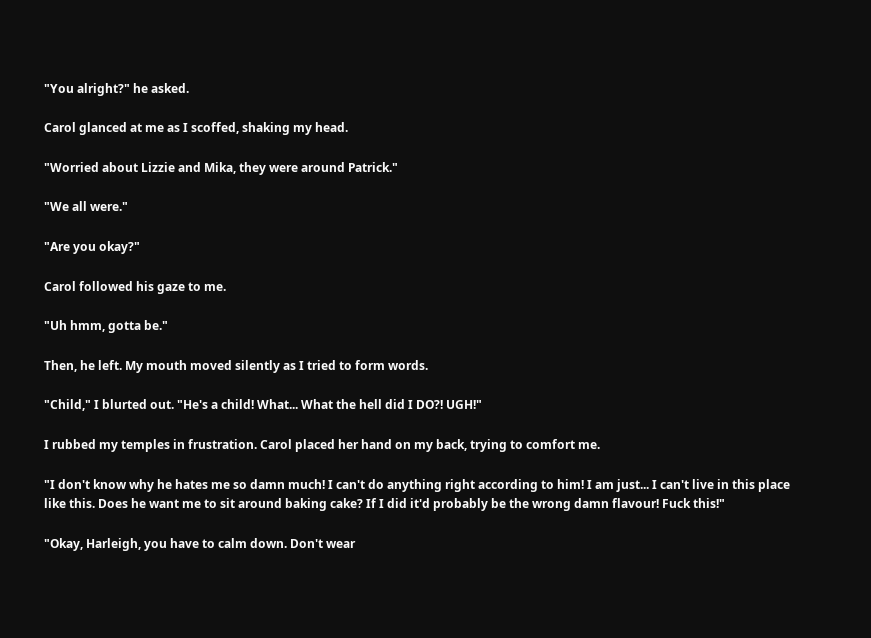"You alright?" he asked.

Carol glanced at me as I scoffed, shaking my head.

"Worried about Lizzie and Mika, they were around Patrick."

"We all were."

"Are you okay?"

Carol followed his gaze to me.

"Uh hmm, gotta be."

Then, he left. My mouth moved silently as I tried to form words.

"Child," I blurted out. "He's a child! What... What the hell did I DO?! UGH!"

I rubbed my temples in frustration. Carol placed her hand on my back, trying to comfort me.

"I don't know why he hates me so damn much! I can't do anything right according to him! I am just... I can't live in this place like this. Does he want me to sit around baking cake? If I did it'd probably be the wrong damn flavour! Fuck this!"

"Okay, Harleigh, you have to calm down. Don't wear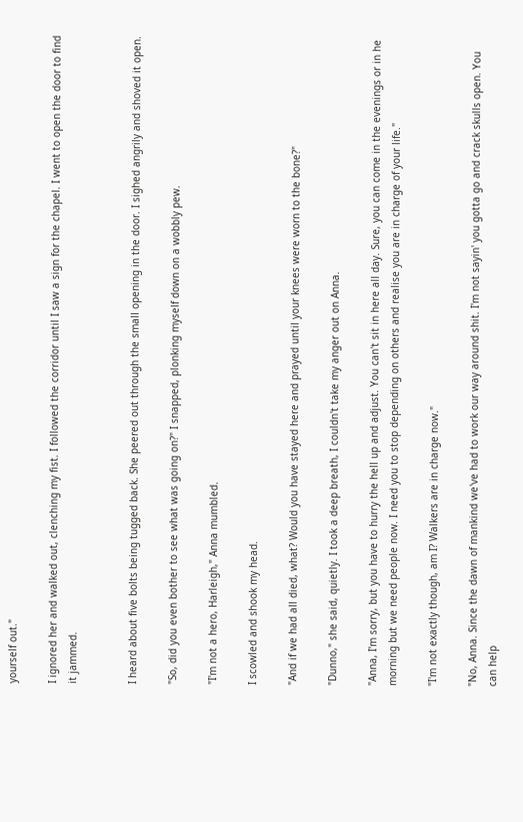yourself out."

I ignored her and walked out, clenching my fist. I followed the corridor until I saw a sign for the chapel. I went to open the door to find it jammed.


I heard about five bolts being tugged back. She peered out through the small opening in the door. I sighed angrily and shoved it open.

"So, did you even bother to see what was going on?" I snapped, plonking myself down on a wobbly pew.

"I'm not a hero, Harleigh," Anna mumbled.

I scowled and shook my head.

"And if we had all died, what? Would you have stayed here and prayed until your knees were worn to the bone?"

"Dunno," she said, quietly. I took a deep breath, I couldn't take my anger out on Anna.

"Anna, I'm sorry, but you have to hurry the hell up and adjust. You can't sit in here all day. Sure, you can come in the evenings or in he morning but we need people now. I need you to stop depending on others and realise you are in charge of your life."

"I'm not exactly though, am I? Walkers are in charge now."

"No, Anna. Since the dawn of mankind we've had to work our way around shit. I'm not sayin' you gotta go and crack skulls open. You can help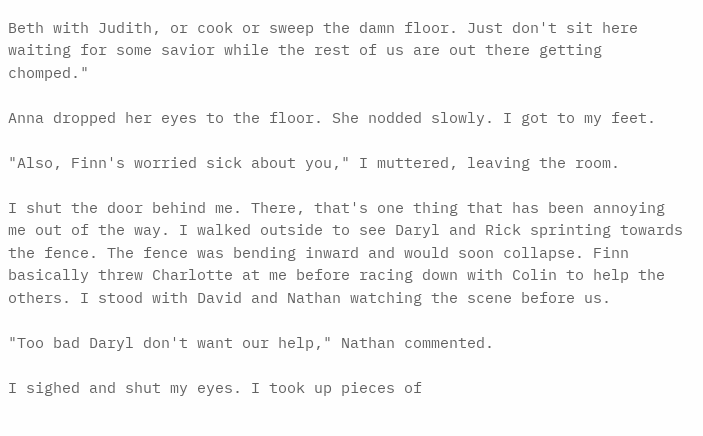Beth with Judith, or cook or sweep the damn floor. Just don't sit here waiting for some savior while the rest of us are out there getting chomped."

Anna dropped her eyes to the floor. She nodded slowly. I got to my feet.

"Also, Finn's worried sick about you," I muttered, leaving the room.

I shut the door behind me. There, that's one thing that has been annoying me out of the way. I walked outside to see Daryl and Rick sprinting towards the fence. The fence was bending inward and would soon collapse. Finn basically threw Charlotte at me before racing down with Colin to help the others. I stood with David and Nathan watching the scene before us.

"Too bad Daryl don't want our help," Nathan commented.

I sighed and shut my eyes. I took up pieces of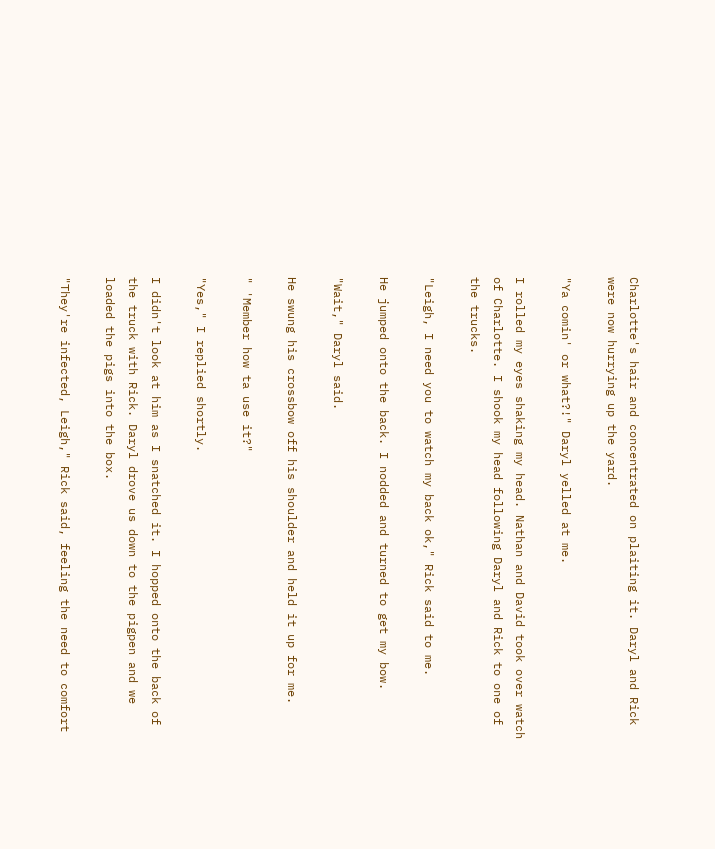Charlotte's hair and concentrated on plaiting it. Daryl and Rick were now hurrying up the yard.

"Ya comin' or what?!" Daryl yelled at me.

I rolled my eyes shaking my head. Nathan and David took over watch of Charlotte. I shook my head following Daryl and Rick to one of the trucks.

"Leigh, I need you to watch my back ok," Rick said to me.

He jumped onto the back. I nodded and turned to get my bow.

"Wait," Daryl said.

He swung his crossbow off his shoulder and held it up for me.

" 'Member how ta use it?"

"Yes," I replied shortly.

I didn't look at him as I snatched it. I hopped onto the back of the truck with Rick. Daryl drove us down to the pigpen and we loaded the pigs into the box.

"They're infected, Leigh," Rick said, feeling the need to comfort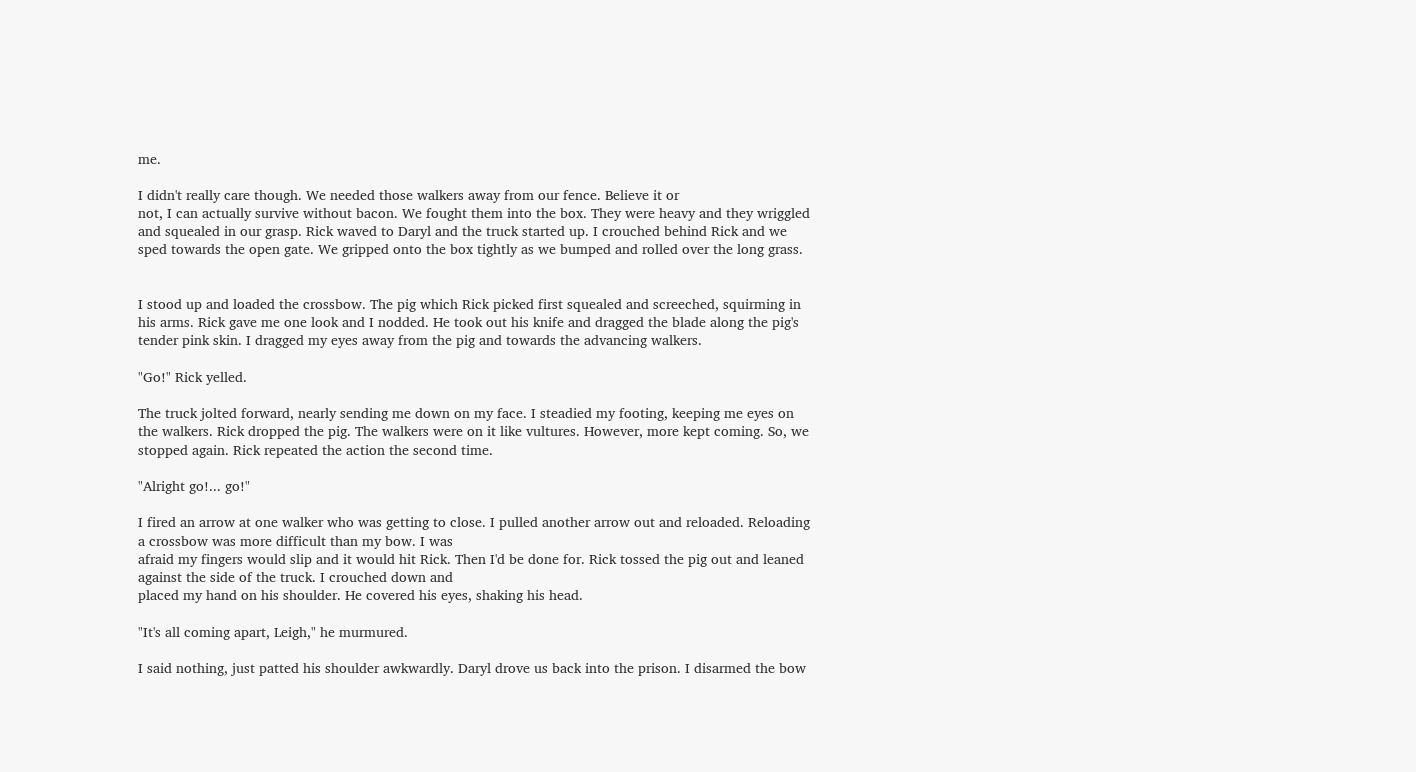me.

I didn't really care though. We needed those walkers away from our fence. Believe it or
not, I can actually survive without bacon. We fought them into the box. They were heavy and they wriggled and squealed in our grasp. Rick waved to Daryl and the truck started up. I crouched behind Rick and we sped towards the open gate. We gripped onto the box tightly as we bumped and rolled over the long grass.


I stood up and loaded the crossbow. The pig which Rick picked first squealed and screeched, squirming in his arms. Rick gave me one look and I nodded. He took out his knife and dragged the blade along the pig's tender pink skin. I dragged my eyes away from the pig and towards the advancing walkers.

"Go!" Rick yelled.

The truck jolted forward, nearly sending me down on my face. I steadied my footing, keeping me eyes on the walkers. Rick dropped the pig. The walkers were on it like vultures. However, more kept coming. So, we stopped again. Rick repeated the action the second time.

"Alright go!... go!"

I fired an arrow at one walker who was getting to close. I pulled another arrow out and reloaded. Reloading a crossbow was more difficult than my bow. I was
afraid my fingers would slip and it would hit Rick. Then I'd be done for. Rick tossed the pig out and leaned against the side of the truck. I crouched down and
placed my hand on his shoulder. He covered his eyes, shaking his head.

"It's all coming apart, Leigh," he murmured.

I said nothing, just patted his shoulder awkwardly. Daryl drove us back into the prison. I disarmed the bow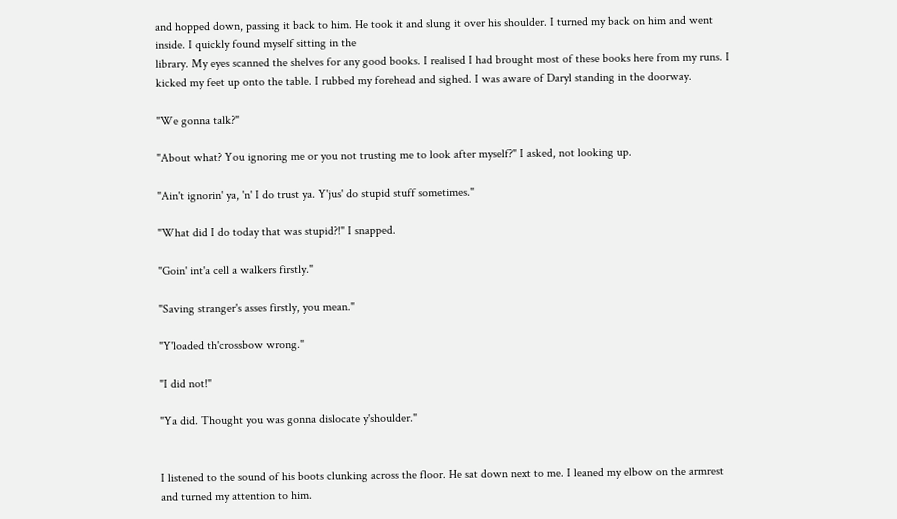and hopped down, passing it back to him. He took it and slung it over his shoulder. I turned my back on him and went inside. I quickly found myself sitting in the
library. My eyes scanned the shelves for any good books. I realised I had brought most of these books here from my runs. I kicked my feet up onto the table. I rubbed my forehead and sighed. I was aware of Daryl standing in the doorway.

"We gonna talk?"

"About what? You ignoring me or you not trusting me to look after myself?" I asked, not looking up.

"Ain't ignorin' ya, 'n' I do trust ya. Y'jus' do stupid stuff sometimes."

"What did I do today that was stupid?!" I snapped.

"Goin' int'a cell a walkers firstly."

"Saving stranger's asses firstly, you mean."

"Y'loaded th'crossbow wrong."

"I did not!"

"Ya did. Thought you was gonna dislocate y'shoulder."


I listened to the sound of his boots clunking across the floor. He sat down next to me. I leaned my elbow on the armrest and turned my attention to him.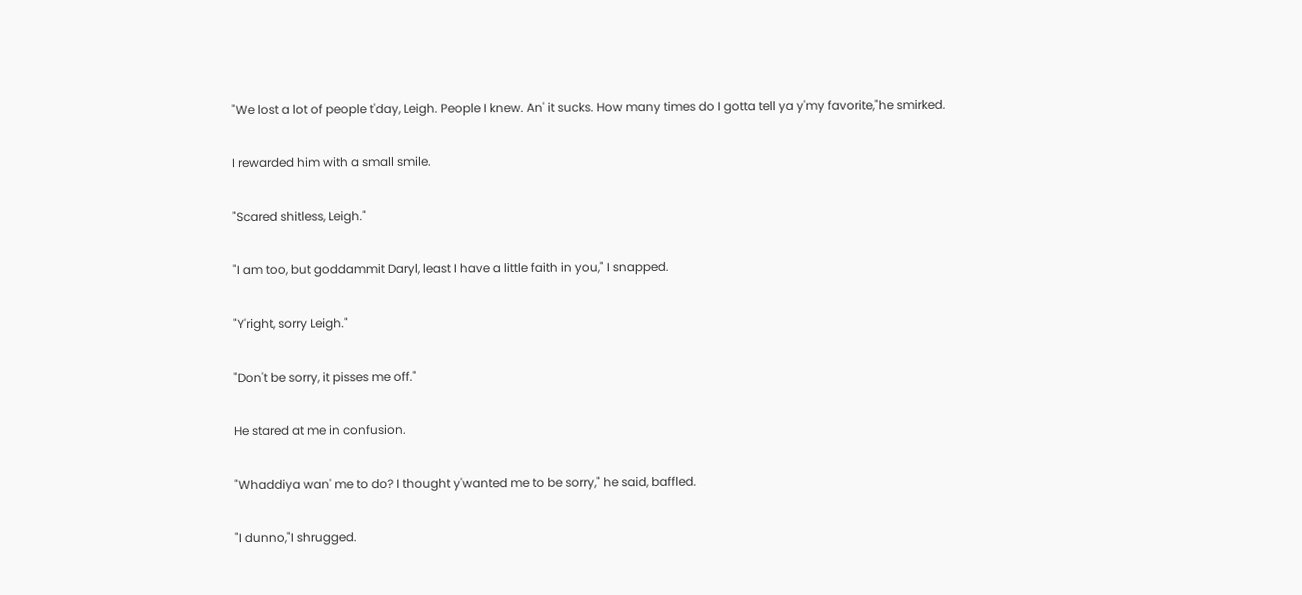"We lost a lot of people t'day, Leigh. People I knew. An' it sucks. How many times do I gotta tell ya y'my favorite,"he smirked.

I rewarded him with a small smile.

"Scared shitless, Leigh."

"I am too, but goddammit Daryl, least I have a little faith in you," I snapped.

"Y'right, sorry Leigh."

"Don't be sorry, it pisses me off."

He stared at me in confusion.

"Whaddiya wan' me to do? I thought y'wanted me to be sorry," he said, baffled.

"I dunno,"I shrugged.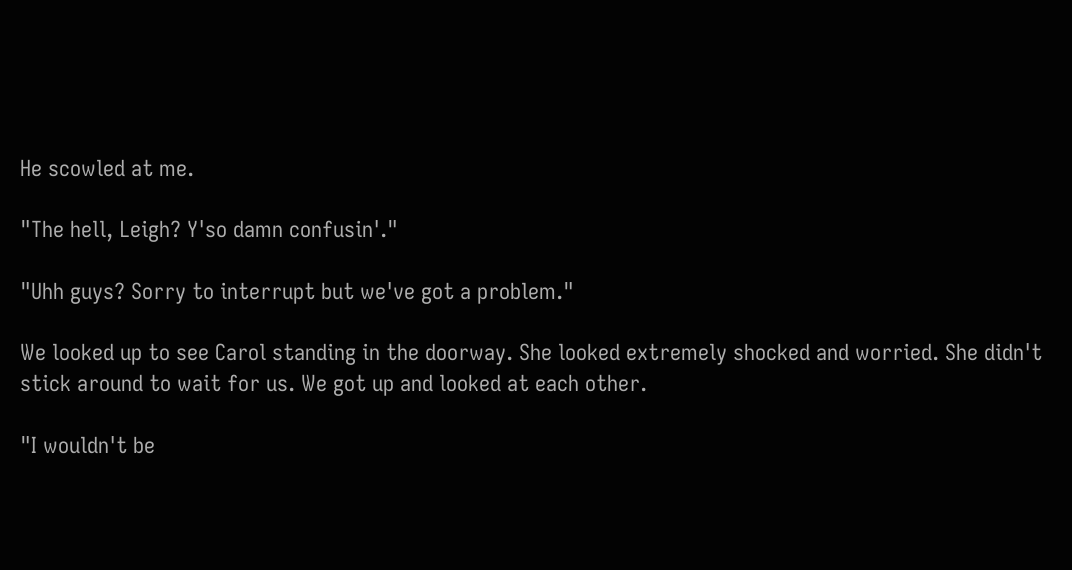He scowled at me.

"The hell, Leigh? Y'so damn confusin'."

"Uhh guys? Sorry to interrupt but we've got a problem."

We looked up to see Carol standing in the doorway. She looked extremely shocked and worried. She didn't stick around to wait for us. We got up and looked at each other.

"I wouldn't be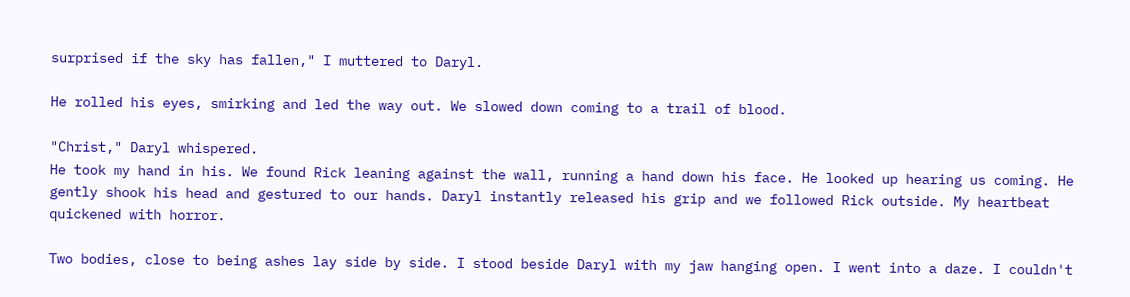surprised if the sky has fallen," I muttered to Daryl.

He rolled his eyes, smirking and led the way out. We slowed down coming to a trail of blood.

"Christ," Daryl whispered.
He took my hand in his. We found Rick leaning against the wall, running a hand down his face. He looked up hearing us coming. He gently shook his head and gestured to our hands. Daryl instantly released his grip and we followed Rick outside. My heartbeat quickened with horror.

Two bodies, close to being ashes lay side by side. I stood beside Daryl with my jaw hanging open. I went into a daze. I couldn't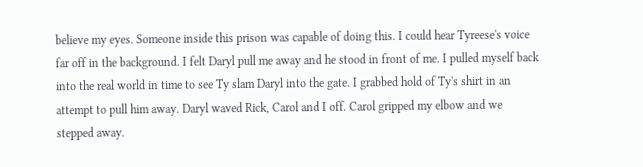believe my eyes. Someone inside this prison was capable of doing this. I could hear Tyreese's voice far off in the background. I felt Daryl pull me away and he stood in front of me. I pulled myself back into the real world in time to see Ty slam Daryl into the gate. I grabbed hold of Ty's shirt in an attempt to pull him away. Daryl waved Rick, Carol and I off. Carol gripped my elbow and we stepped away.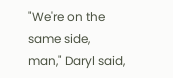"We're on the same side, man," Daryl said,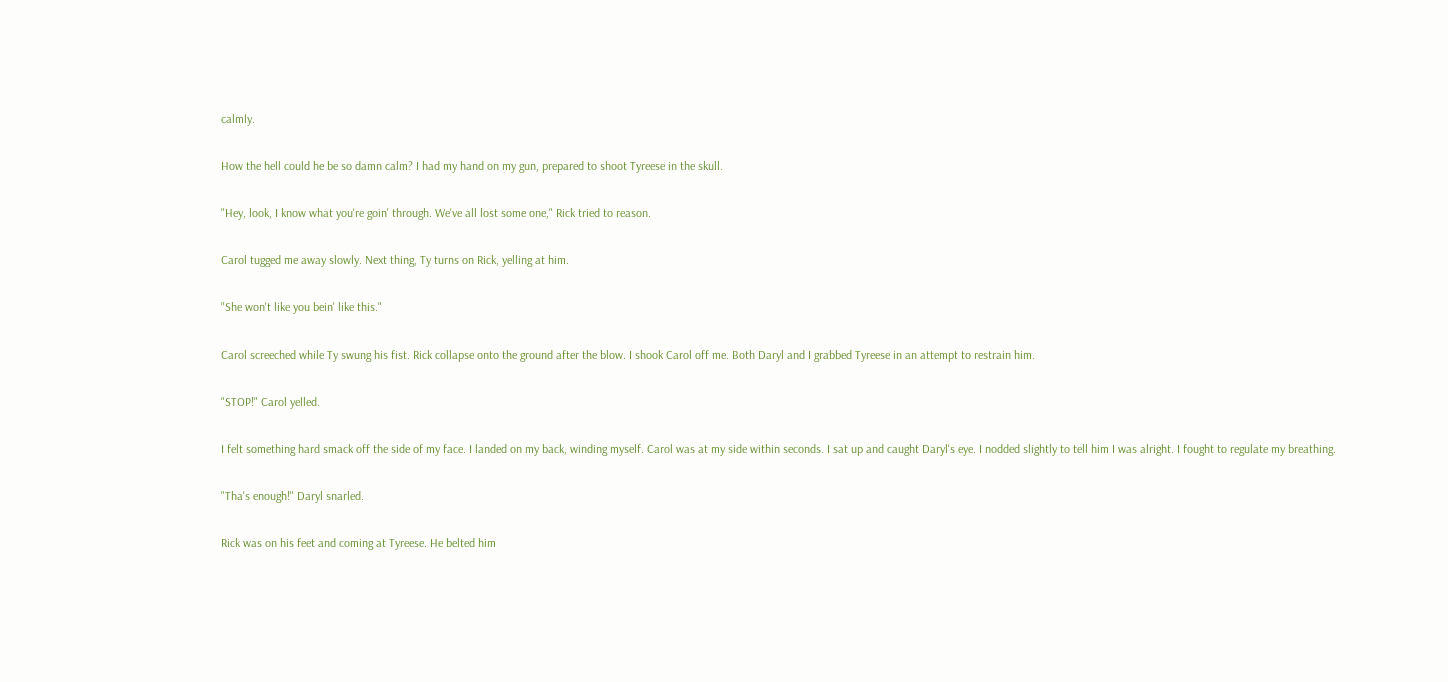calmly.

How the hell could he be so damn calm? I had my hand on my gun, prepared to shoot Tyreese in the skull.

"Hey, look, I know what you're goin' through. We've all lost some one," Rick tried to reason.

Carol tugged me away slowly. Next thing, Ty turns on Rick, yelling at him.

"She won't like you bein' like this."

Carol screeched while Ty swung his fist. Rick collapse onto the ground after the blow. I shook Carol off me. Both Daryl and I grabbed Tyreese in an attempt to restrain him.

"STOP!" Carol yelled.

I felt something hard smack off the side of my face. I landed on my back, winding myself. Carol was at my side within seconds. I sat up and caught Daryl's eye. I nodded slightly to tell him I was alright. I fought to regulate my breathing.

"Tha's enough!" Daryl snarled.

Rick was on his feet and coming at Tyreese. He belted him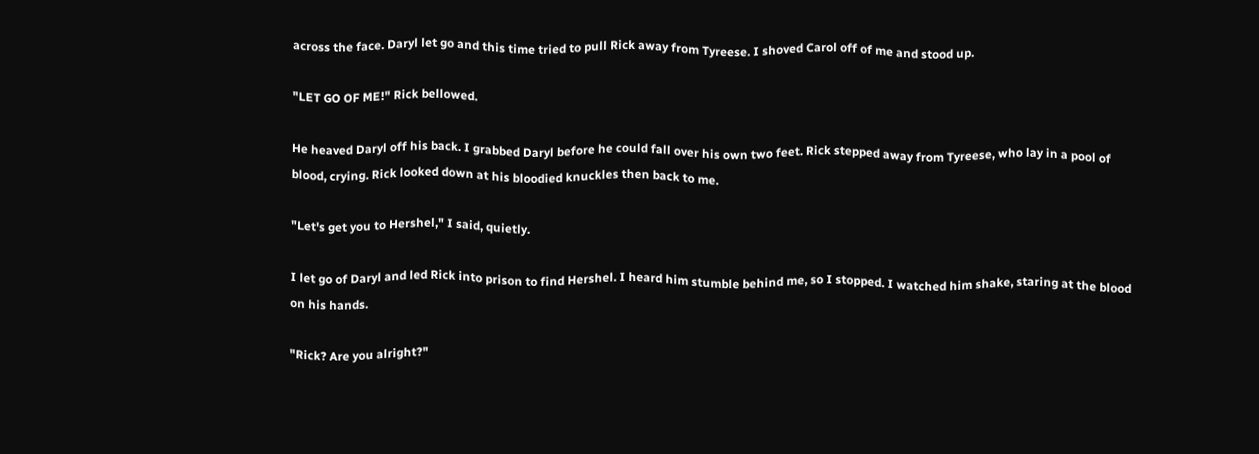across the face. Daryl let go and this time tried to pull Rick away from Tyreese. I shoved Carol off of me and stood up.

"LET GO OF ME!" Rick bellowed.

He heaved Daryl off his back. I grabbed Daryl before he could fall over his own two feet. Rick stepped away from Tyreese, who lay in a pool of blood, crying. Rick looked down at his bloodied knuckles then back to me.

"Let's get you to Hershel," I said, quietly.

I let go of Daryl and led Rick into prison to find Hershel. I heard him stumble behind me, so I stopped. I watched him shake, staring at the blood on his hands.

"Rick? Are you alright?"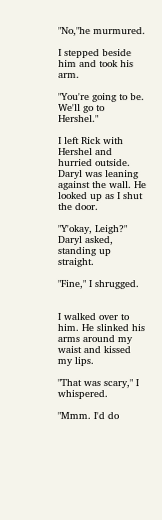"No,"he murmured.

I stepped beside him and took his arm.

"You're going to be. We'll go to Hershel."

I left Rick with Hershel and hurried outside. Daryl was leaning against the wall. He looked up as I shut the door.

"Y'okay, Leigh?" Daryl asked, standing up straight.

"Fine," I shrugged.


I walked over to him. He slinked his arms around my waist and kissed my lips.

"That was scary," I whispered.

"Mmm. I'd do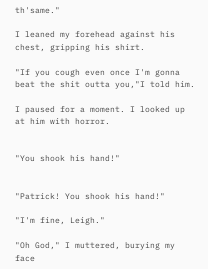th'same."

I leaned my forehead against his chest, gripping his shirt.

"If you cough even once I'm gonna beat the shit outta you,"I told him.

I paused for a moment. I looked up at him with horror.


"You shook his hand!"


"Patrick! You shook his hand!"

"I'm fine, Leigh."

"Oh God," I muttered, burying my face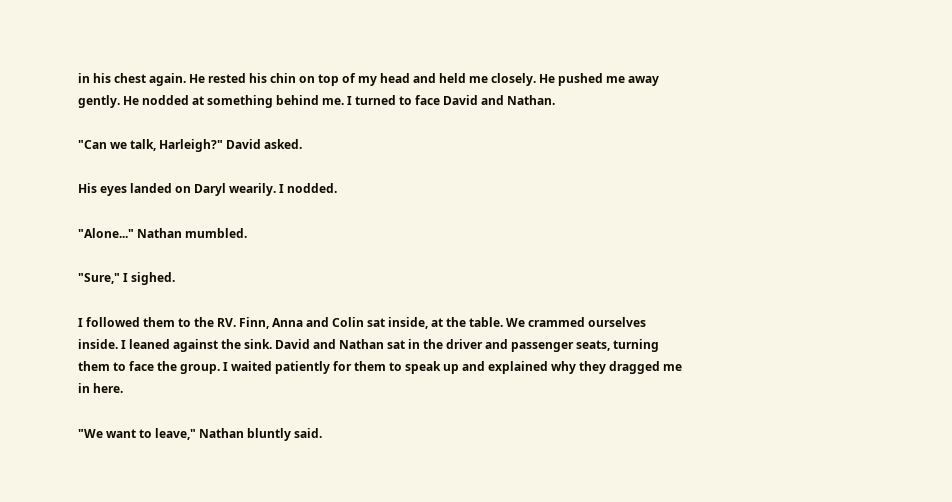in his chest again. He rested his chin on top of my head and held me closely. He pushed me away gently. He nodded at something behind me. I turned to face David and Nathan.

"Can we talk, Harleigh?" David asked.

His eyes landed on Daryl wearily. I nodded.

"Alone..." Nathan mumbled.

"Sure," I sighed.

I followed them to the RV. Finn, Anna and Colin sat inside, at the table. We crammed ourselves inside. I leaned against the sink. David and Nathan sat in the driver and passenger seats, turning them to face the group. I waited patiently for them to speak up and explained why they dragged me in here.

"We want to leave," Nathan bluntly said.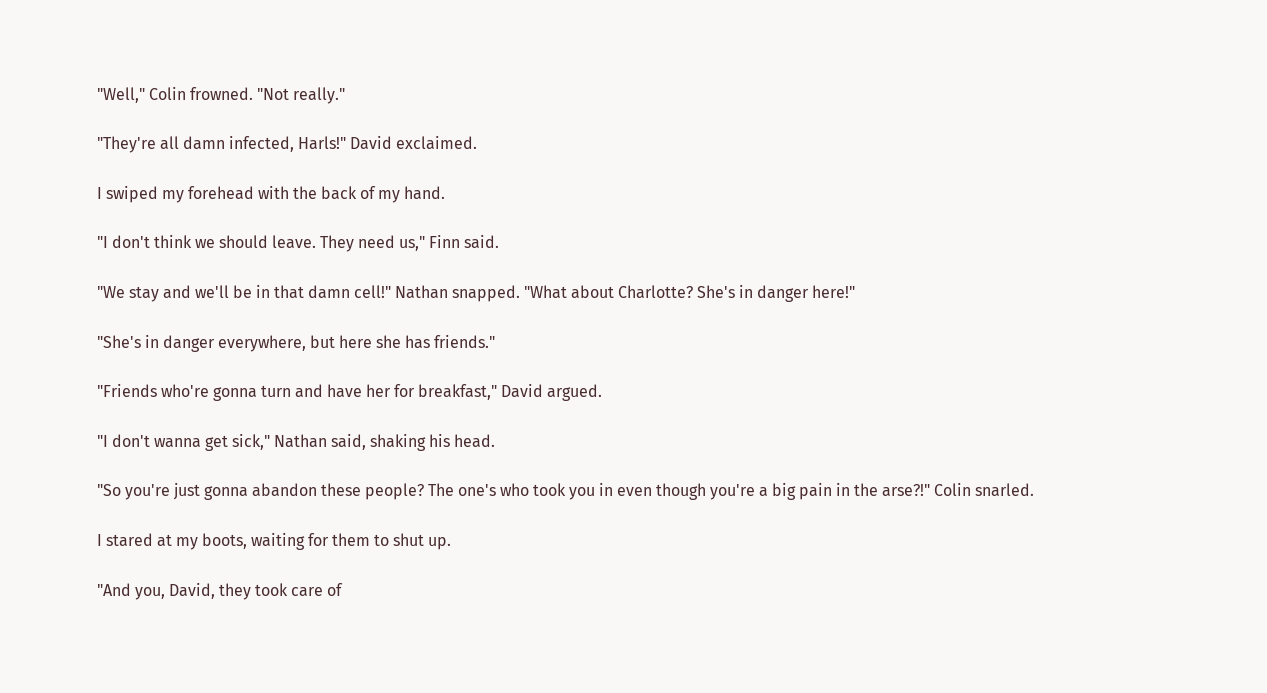"Well," Colin frowned. "Not really."

"They're all damn infected, Harls!" David exclaimed.

I swiped my forehead with the back of my hand.

"I don't think we should leave. They need us," Finn said.

"We stay and we'll be in that damn cell!" Nathan snapped. "What about Charlotte? She's in danger here!"

"She's in danger everywhere, but here she has friends."

"Friends who're gonna turn and have her for breakfast," David argued.

"I don't wanna get sick," Nathan said, shaking his head.

"So you're just gonna abandon these people? The one's who took you in even though you're a big pain in the arse?!" Colin snarled.

I stared at my boots, waiting for them to shut up.

"And you, David, they took care of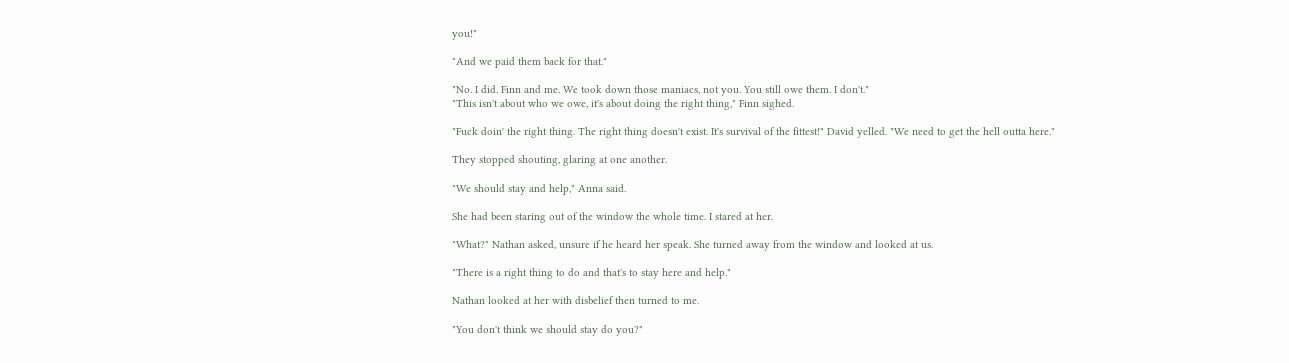you!"

"And we paid them back for that."

"No. I did. Finn and me. We took down those maniacs, not you. You still owe them. I don't."
"This isn't about who we owe, it's about doing the right thing," Finn sighed.

"Fuck doin' the right thing. The right thing doesn't exist. It's survival of the fittest!" David yelled. "We need to get the hell outta here."

They stopped shouting, glaring at one another.

"We should stay and help," Anna said.

She had been staring out of the window the whole time. I stared at her.

"What?" Nathan asked, unsure if he heard her speak. She turned away from the window and looked at us.

"There is a right thing to do and that's to stay here and help."

Nathan looked at her with disbelief then turned to me.

"You don't think we should stay do you?"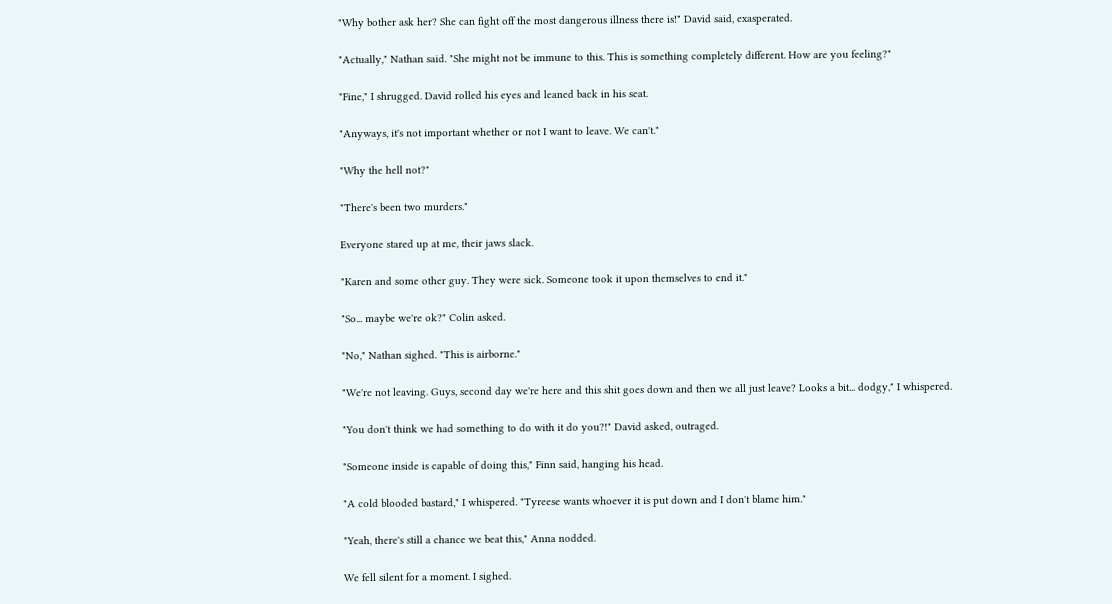"Why bother ask her? She can fight off the most dangerous illness there is!" David said, exasperated.

"Actually," Nathan said. "She might not be immune to this. This is something completely different. How are you feeling?"

"Fine," I shrugged. David rolled his eyes and leaned back in his seat.

"Anyways, it's not important whether or not I want to leave. We can't."

"Why the hell not?"

"There's been two murders."

Everyone stared up at me, their jaws slack.

"Karen and some other guy. They were sick. Someone took it upon themselves to end it."

"So... maybe we're ok?" Colin asked.

"No," Nathan sighed. "This is airborne."

"We're not leaving. Guys, second day we're here and this shit goes down and then we all just leave? Looks a bit... dodgy," I whispered.

"You don't think we had something to do with it do you?!" David asked, outraged.

"Someone inside is capable of doing this," Finn said, hanging his head.

"A cold blooded bastard," I whispered. "Tyreese wants whoever it is put down and I don't blame him."

"Yeah, there's still a chance we beat this," Anna nodded.

We fell silent for a moment. I sighed.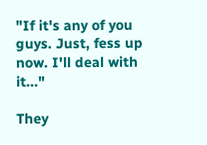"If it's any of you guys. Just, fess up now. I'll deal with it..."

They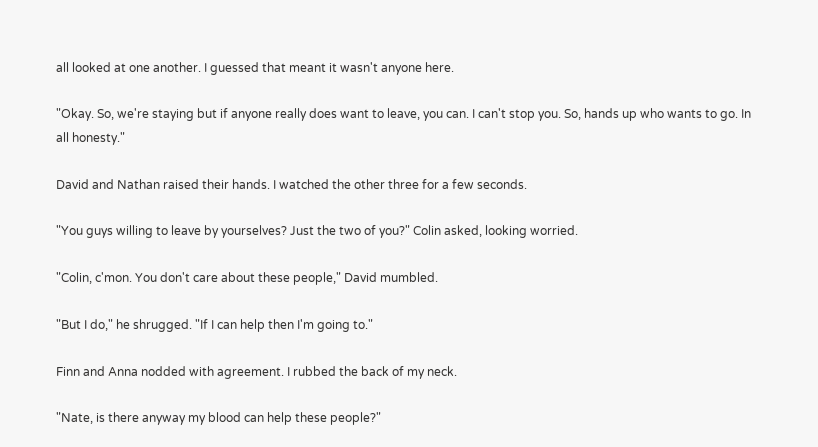all looked at one another. I guessed that meant it wasn't anyone here.

"Okay. So, we're staying but if anyone really does want to leave, you can. I can't stop you. So, hands up who wants to go. In all honesty."

David and Nathan raised their hands. I watched the other three for a few seconds.

"You guys willing to leave by yourselves? Just the two of you?" Colin asked, looking worried.

"Colin, c'mon. You don't care about these people," David mumbled.

"But I do," he shrugged. "If I can help then I'm going to."

Finn and Anna nodded with agreement. I rubbed the back of my neck.

"Nate, is there anyway my blood can help these people?"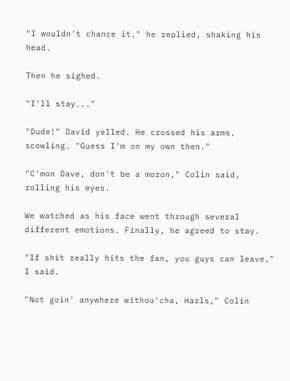"I wouldn't chance it," he replied, shaking his head.

Then he sighed.

"I'll stay..."

"Dude!" David yelled. He crossed his arms, scowling. "Guess I'm on my own then."

"C'mon Dave, don't be a moron," Colin said, rolling his eyes.

We watched as his face went through several different emotions. Finally, he agreed to stay.

"If shit really hits the fan, you guys can leave," I said.

"Not goin' anywhere withou'cha, Harls," Colin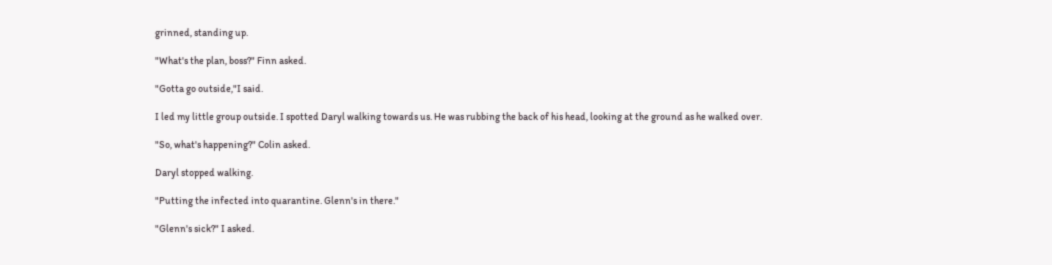grinned, standing up.

"What's the plan, boss?" Finn asked.

"Gotta go outside,"I said.

I led my little group outside. I spotted Daryl walking towards us. He was rubbing the back of his head, looking at the ground as he walked over.

"So, what's happening?" Colin asked.

Daryl stopped walking.

"Putting the infected into quarantine. Glenn's in there."

"Glenn's sick?" I asked.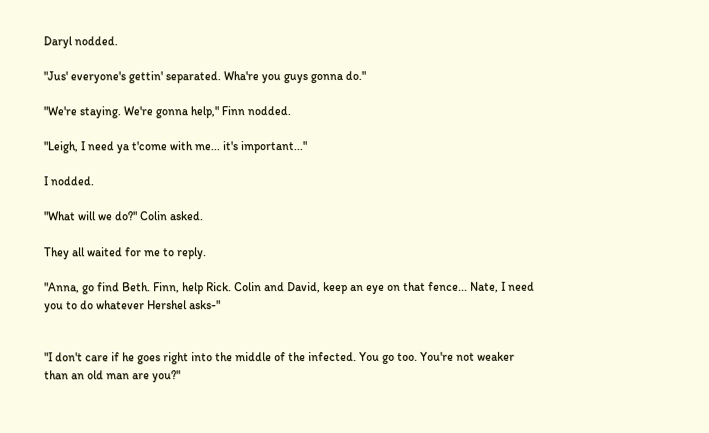Daryl nodded.

"Jus' everyone's gettin' separated. Wha're you guys gonna do."

"We're staying. We're gonna help," Finn nodded.

"Leigh, I need ya t'come with me... it's important..."

I nodded.

"What will we do?" Colin asked.

They all waited for me to reply.

"Anna, go find Beth. Finn, help Rick. Colin and David, keep an eye on that fence... Nate, I need you to do whatever Hershel asks-"


"I don't care if he goes right into the middle of the infected. You go too. You're not weaker than an old man are you?"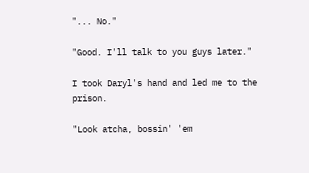"... No."

"Good. I'll talk to you guys later."

I took Daryl's hand and led me to the prison.

"Look atcha, bossin' 'em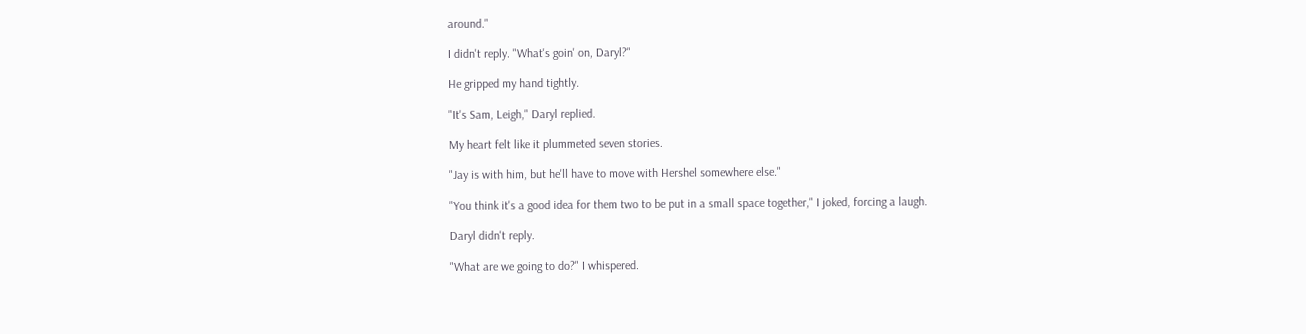around."

I didn't reply. "What's goin' on, Daryl?"

He gripped my hand tightly.

"It's Sam, Leigh," Daryl replied.

My heart felt like it plummeted seven stories.

"Jay is with him, but he'll have to move with Hershel somewhere else."

"You think it's a good idea for them two to be put in a small space together," I joked, forcing a laugh.

Daryl didn't reply.

"What are we going to do?" I whispered.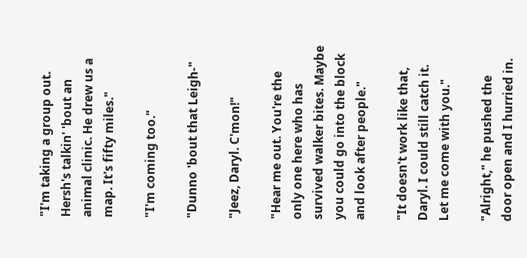"I'm taking a group out. Hersh's talkin' 'bout an animal clinic. He drew us a map. It's fifty miles."

"I'm coming too."

"Dunno 'bout that Leigh-"

"Jeez, Daryl. C'mon!"

"Hear me out. You're the only one here who has survived walker bites. Maybe you could go into the block and look after people."

"It doesn't work like that, Daryl. I could still catch it. Let me come with you."

"Alright," he pushed the door open and I hurried in.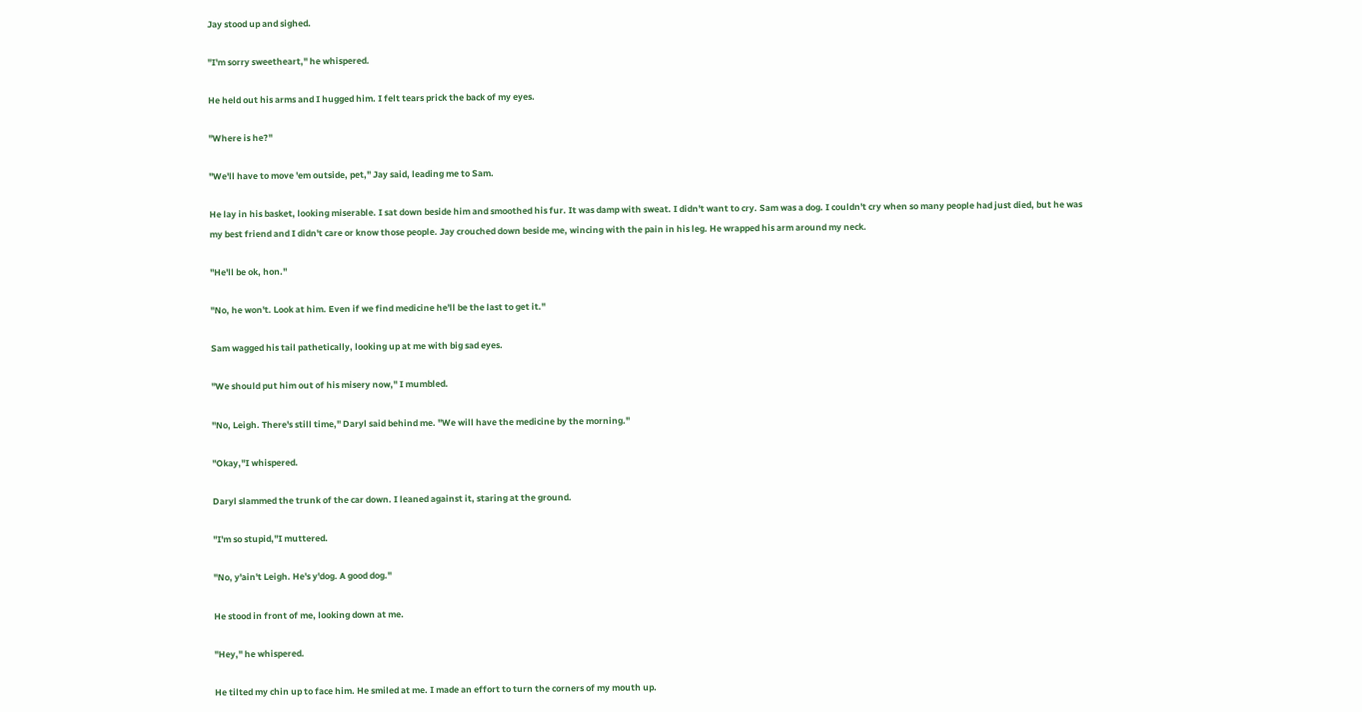Jay stood up and sighed.

"I'm sorry sweetheart," he whispered.

He held out his arms and I hugged him. I felt tears prick the back of my eyes.

"Where is he?"

"We'll have to move 'em outside, pet," Jay said, leading me to Sam.

He lay in his basket, looking miserable. I sat down beside him and smoothed his fur. It was damp with sweat. I didn't want to cry. Sam was a dog. I couldn't cry when so many people had just died, but he was my best friend and I didn't care or know those people. Jay crouched down beside me, wincing with the pain in his leg. He wrapped his arm around my neck.

"He'll be ok, hon."

"No, he won't. Look at him. Even if we find medicine he'll be the last to get it."

Sam wagged his tail pathetically, looking up at me with big sad eyes.

"We should put him out of his misery now," I mumbled.

"No, Leigh. There's still time," Daryl said behind me. "We will have the medicine by the morning."

"Okay,"I whispered.

Daryl slammed the trunk of the car down. I leaned against it, staring at the ground.

"I'm so stupid,"I muttered.

"No, y'ain't Leigh. He's y'dog. A good dog."

He stood in front of me, looking down at me.

"Hey," he whispered.

He tilted my chin up to face him. He smiled at me. I made an effort to turn the corners of my mouth up.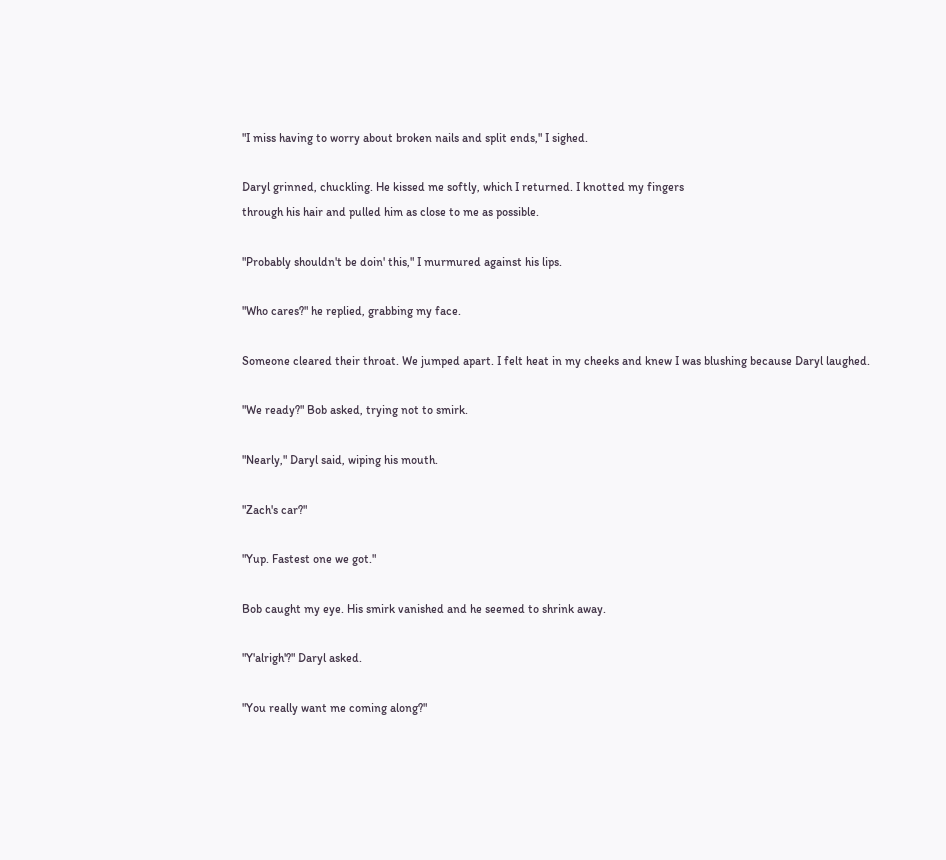"I miss having to worry about broken nails and split ends," I sighed.

Daryl grinned, chuckling. He kissed me softly, which I returned. I knotted my fingers
through his hair and pulled him as close to me as possible.

"Probably shouldn't be doin' this," I murmured against his lips.

"Who cares?" he replied, grabbing my face.

Someone cleared their throat. We jumped apart. I felt heat in my cheeks and knew I was blushing because Daryl laughed.

"We ready?" Bob asked, trying not to smirk.

"Nearly," Daryl said, wiping his mouth.

"Zach's car?"

"Yup. Fastest one we got."

Bob caught my eye. His smirk vanished and he seemed to shrink away.

"Y'alrigh'?" Daryl asked.

"You really want me coming along?"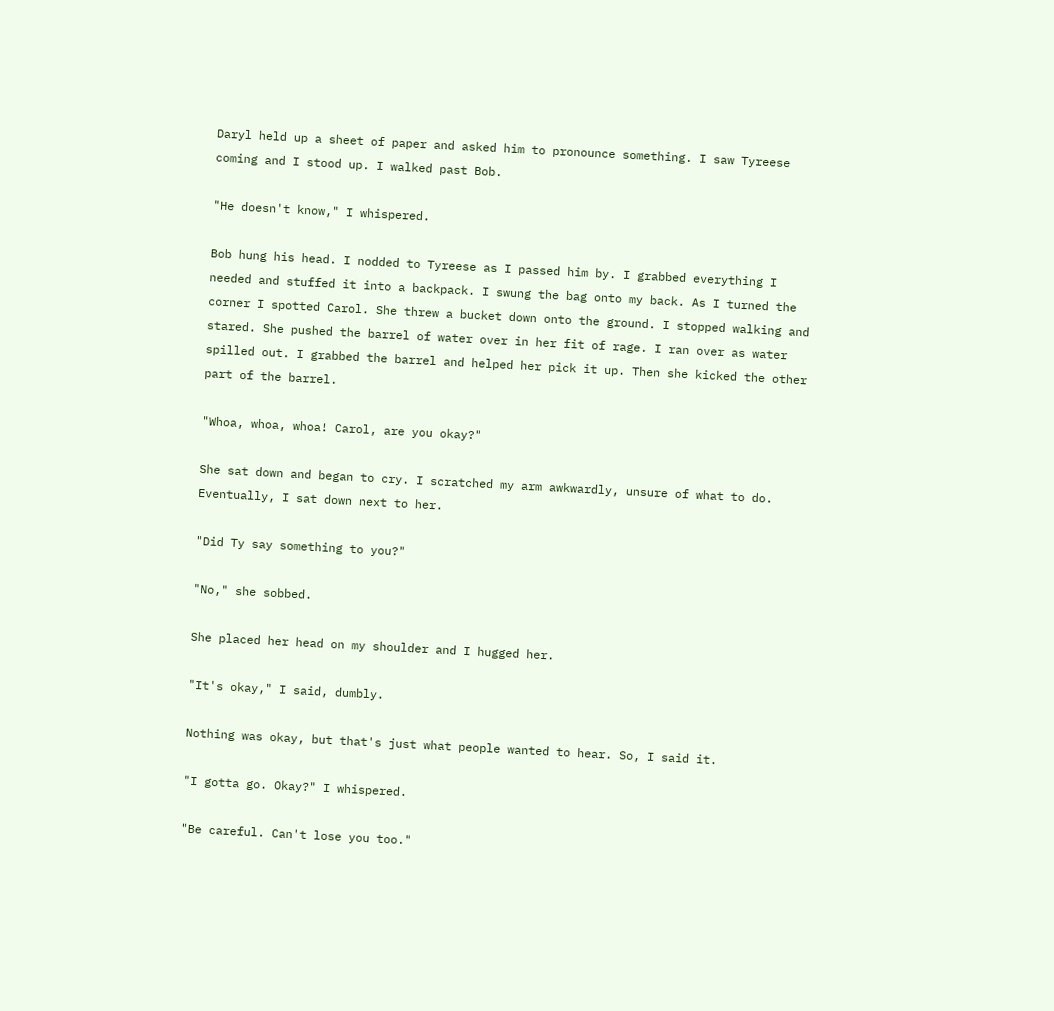Daryl held up a sheet of paper and asked him to pronounce something. I saw Tyreese coming and I stood up. I walked past Bob.

"He doesn't know," I whispered.

Bob hung his head. I nodded to Tyreese as I passed him by. I grabbed everything I needed and stuffed it into a backpack. I swung the bag onto my back. As I turned the corner I spotted Carol. She threw a bucket down onto the ground. I stopped walking and stared. She pushed the barrel of water over in her fit of rage. I ran over as water spilled out. I grabbed the barrel and helped her pick it up. Then she kicked the other part of the barrel.

"Whoa, whoa, whoa! Carol, are you okay?"

She sat down and began to cry. I scratched my arm awkwardly, unsure of what to do. Eventually, I sat down next to her.

"Did Ty say something to you?"

"No," she sobbed.

She placed her head on my shoulder and I hugged her.

"It's okay," I said, dumbly.

Nothing was okay, but that's just what people wanted to hear. So, I said it.

"I gotta go. Okay?" I whispered.

"Be careful. Can't lose you too."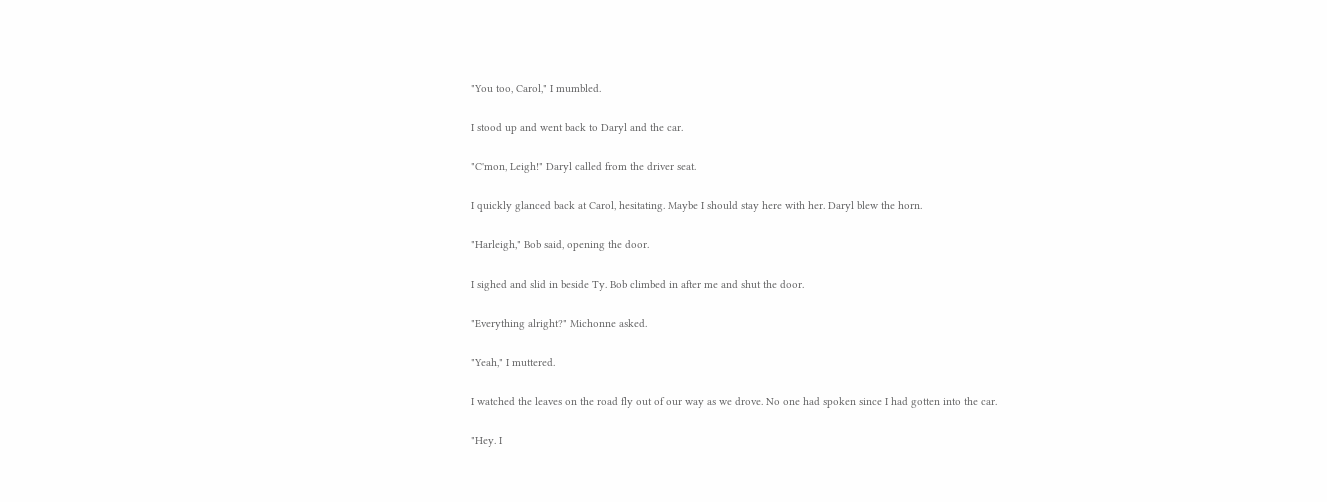"You too, Carol," I mumbled.

I stood up and went back to Daryl and the car.

"C'mon, Leigh!" Daryl called from the driver seat.

I quickly glanced back at Carol, hesitating. Maybe I should stay here with her. Daryl blew the horn.

"Harleigh," Bob said, opening the door.

I sighed and slid in beside Ty. Bob climbed in after me and shut the door.

"Everything alright?" Michonne asked.

"Yeah," I muttered.

I watched the leaves on the road fly out of our way as we drove. No one had spoken since I had gotten into the car.

"Hey. I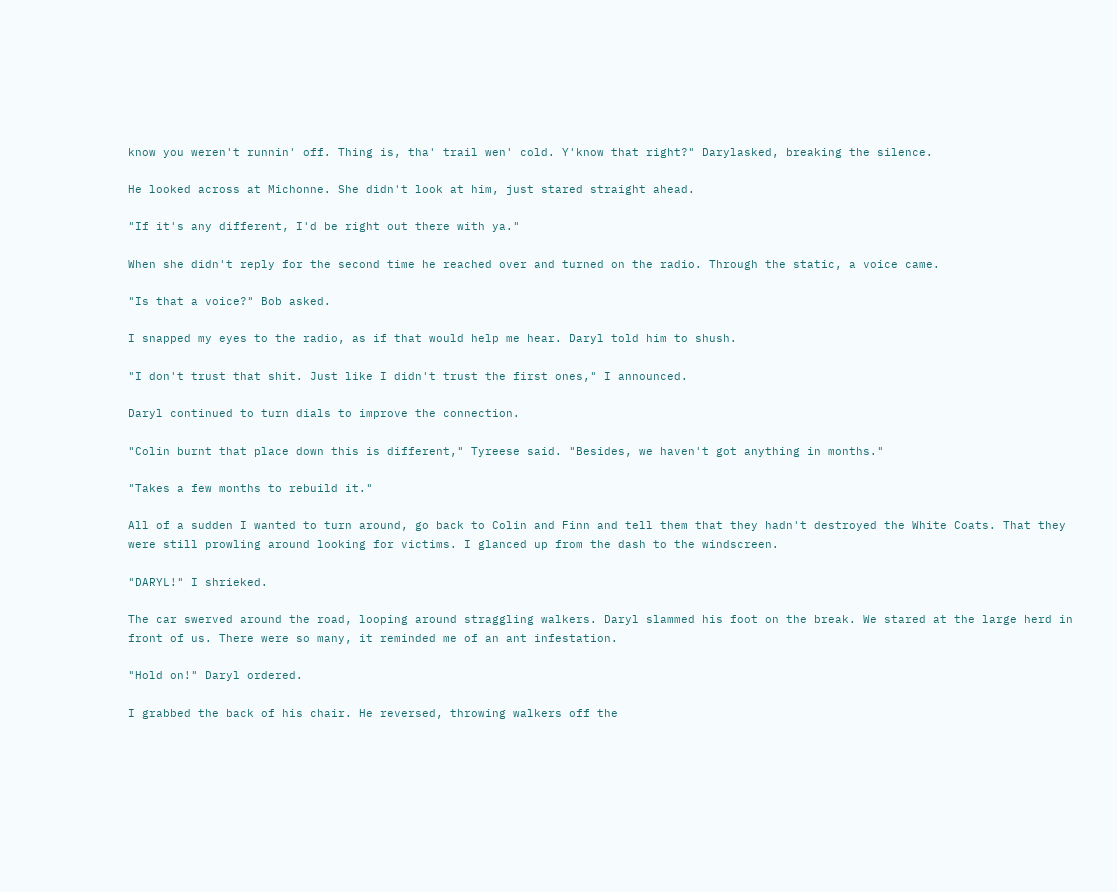know you weren't runnin' off. Thing is, tha' trail wen' cold. Y'know that right?" Darylasked, breaking the silence.

He looked across at Michonne. She didn't look at him, just stared straight ahead.

"If it's any different, I'd be right out there with ya."

When she didn't reply for the second time he reached over and turned on the radio. Through the static, a voice came.

"Is that a voice?" Bob asked.

I snapped my eyes to the radio, as if that would help me hear. Daryl told him to shush.

"I don't trust that shit. Just like I didn't trust the first ones," I announced.

Daryl continued to turn dials to improve the connection.

"Colin burnt that place down this is different," Tyreese said. "Besides, we haven't got anything in months."

"Takes a few months to rebuild it."

All of a sudden I wanted to turn around, go back to Colin and Finn and tell them that they hadn't destroyed the White Coats. That they were still prowling around looking for victims. I glanced up from the dash to the windscreen.

"DARYL!" I shrieked.

The car swerved around the road, looping around straggling walkers. Daryl slammed his foot on the break. We stared at the large herd in front of us. There were so many, it reminded me of an ant infestation.

"Hold on!" Daryl ordered.

I grabbed the back of his chair. He reversed, throwing walkers off the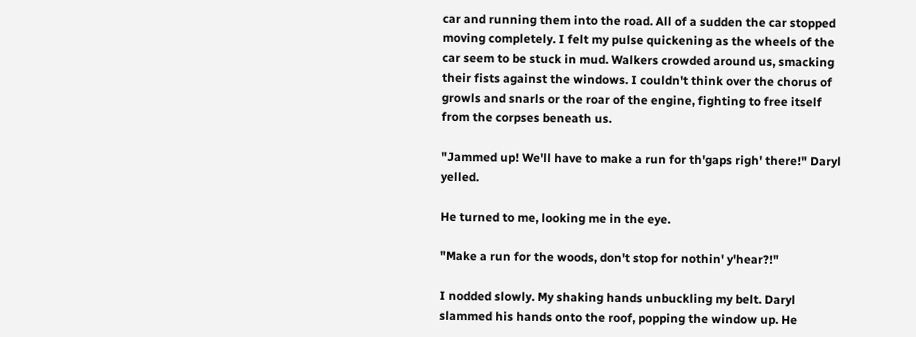car and running them into the road. All of a sudden the car stopped moving completely. I felt my pulse quickening as the wheels of the car seem to be stuck in mud. Walkers crowded around us, smacking their fists against the windows. I couldn't think over the chorus of growls and snarls or the roar of the engine, fighting to free itself from the corpses beneath us.

"Jammed up! We'll have to make a run for th'gaps righ' there!" Daryl yelled.

He turned to me, looking me in the eye.

"Make a run for the woods, don't stop for nothin' y'hear?!"

I nodded slowly. My shaking hands unbuckling my belt. Daryl slammed his hands onto the roof, popping the window up. He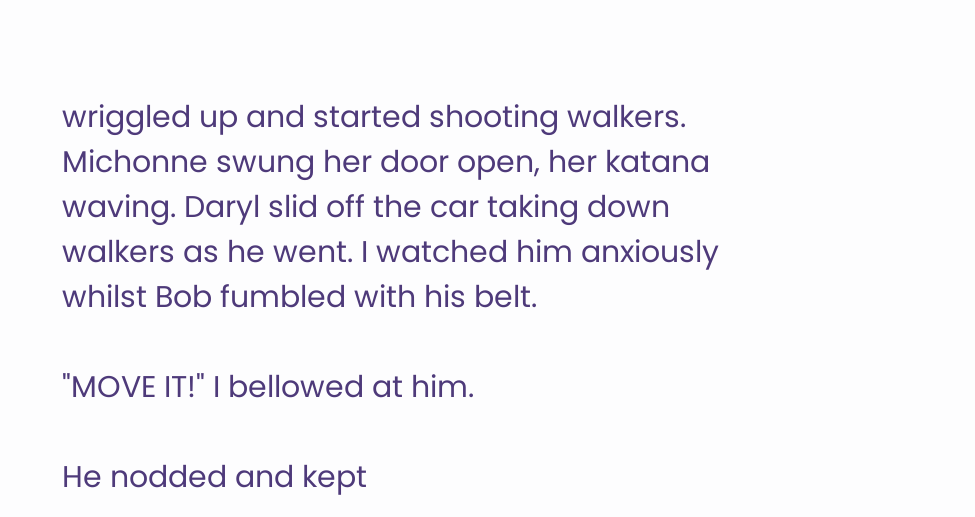wriggled up and started shooting walkers. Michonne swung her door open, her katana waving. Daryl slid off the car taking down walkers as he went. I watched him anxiously whilst Bob fumbled with his belt.

"MOVE IT!" I bellowed at him.

He nodded and kept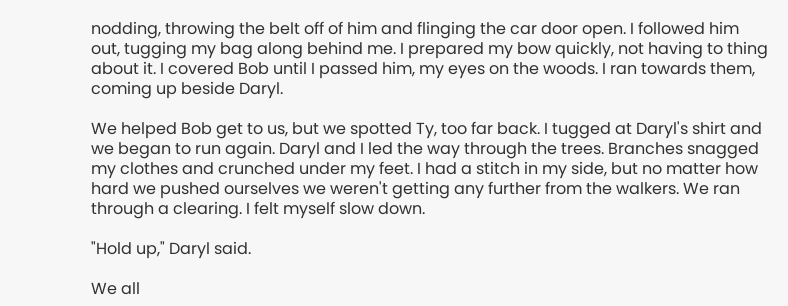nodding, throwing the belt off of him and flinging the car door open. I followed him out, tugging my bag along behind me. I prepared my bow quickly, not having to thing about it. I covered Bob until I passed him, my eyes on the woods. I ran towards them, coming up beside Daryl.

We helped Bob get to us, but we spotted Ty, too far back. I tugged at Daryl's shirt and we began to run again. Daryl and I led the way through the trees. Branches snagged my clothes and crunched under my feet. I had a stitch in my side, but no matter how hard we pushed ourselves we weren't getting any further from the walkers. We ran through a clearing. I felt myself slow down.

"Hold up," Daryl said.

We all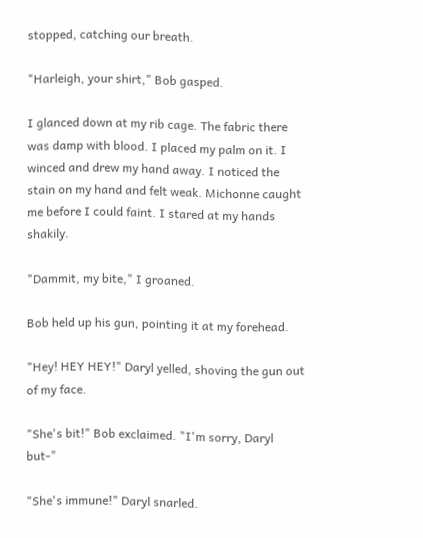stopped, catching our breath.

"Harleigh, your shirt," Bob gasped.

I glanced down at my rib cage. The fabric there was damp with blood. I placed my palm on it. I winced and drew my hand away. I noticed the stain on my hand and felt weak. Michonne caught me before I could faint. I stared at my hands shakily.

"Dammit, my bite," I groaned.

Bob held up his gun, pointing it at my forehead.

"Hey! HEY HEY!" Daryl yelled, shoving the gun out of my face.

"She's bit!" Bob exclaimed. "I'm sorry, Daryl but-"

"She's immune!" Daryl snarled.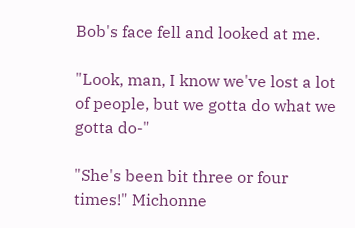Bob's face fell and looked at me.

"Look, man, I know we've lost a lot of people, but we gotta do what we gotta do-"

"She's been bit three or four times!" Michonne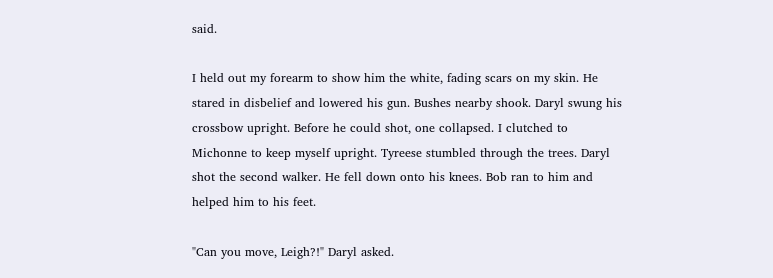said.

I held out my forearm to show him the white, fading scars on my skin. He stared in disbelief and lowered his gun. Bushes nearby shook. Daryl swung his crossbow upright. Before he could shot, one collapsed. I clutched to Michonne to keep myself upright. Tyreese stumbled through the trees. Daryl shot the second walker. He fell down onto his knees. Bob ran to him and helped him to his feet.

"Can you move, Leigh?!" Daryl asked.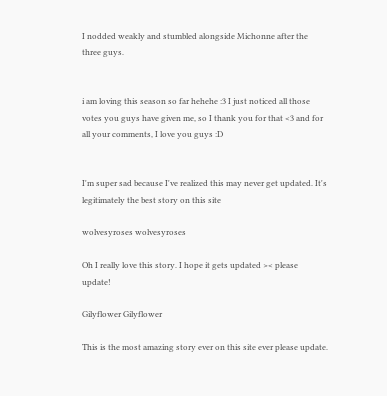I nodded weakly and stumbled alongside Michonne after the three guys.


i am loving this season so far hehehe :3 I just noticed all those votes you guys have given me, so I thank you for that <3 and for all your comments, I love you guys :D


I'm super sad because I've realized this may never get updated. It's legitimately the best story on this site

wolvesyroses wolvesyroses

Oh I really love this story. I hope it gets updated >< please update!

Gilyflower Gilyflower

This is the most amazing story ever on this site ever please update.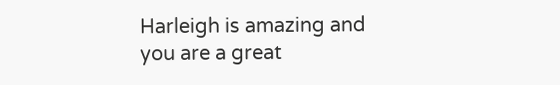Harleigh is amazing and you are a great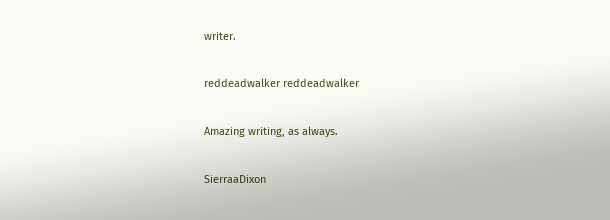writer.

reddeadwalker reddeadwalker

Amazing writing, as always.

SierraaDixon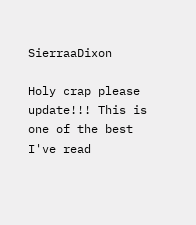SierraaDixon

Holy crap please update!!! This is one of the best I've read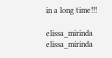in a long time!!!

elissa_mirinda elissa_mirinda